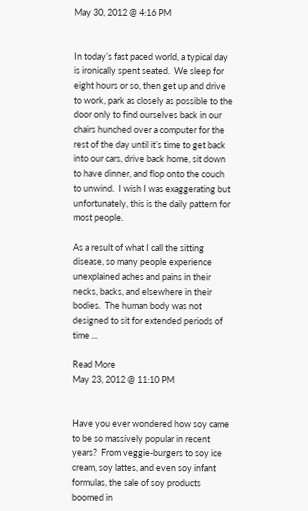May 30, 2012 @ 4:16 PM


In today’s fast paced world, a typical day is ironically spent seated.  We sleep for eight hours or so, then get up and drive to work, park as closely as possible to the door only to find ourselves back in our chairs hunched over a computer for the rest of the day until it’s time to get back into our cars, drive back home, sit down to have dinner, and flop onto the couch to unwind.  I wish I was exaggerating but unfortunately, this is the daily pattern for most people.

As a result of what I call the sitting disease, so many people experience unexplained aches and pains in their necks, backs, and elsewhere in their bodies.  The human body was not designed to sit for extended periods of time ...

Read More
May 23, 2012 @ 11:10 PM


Have you ever wondered how soy came to be so massively popular in recent years?  From veggie-burgers to soy ice cream, soy lattes, and even soy infant formulas, the sale of soy products boomed in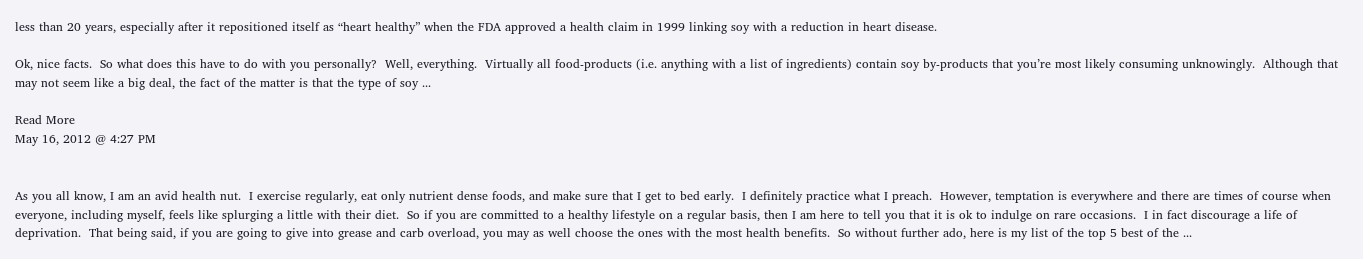less than 20 years, especially after it repositioned itself as “heart healthy” when the FDA approved a health claim in 1999 linking soy with a reduction in heart disease.

Ok, nice facts.  So what does this have to do with you personally?  Well, everything.  Virtually all food-products (i.e. anything with a list of ingredients) contain soy by-products that you’re most likely consuming unknowingly.  Although that may not seem like a big deal, the fact of the matter is that the type of soy ...

Read More
May 16, 2012 @ 4:27 PM


As you all know, I am an avid health nut.  I exercise regularly, eat only nutrient dense foods, and make sure that I get to bed early.  I definitely practice what I preach.  However, temptation is everywhere and there are times of course when everyone, including myself, feels like splurging a little with their diet.  So if you are committed to a healthy lifestyle on a regular basis, then I am here to tell you that it is ok to indulge on rare occasions.  I in fact discourage a life of deprivation.  That being said, if you are going to give into grease and carb overload, you may as well choose the ones with the most health benefits.  So without further ado, here is my list of the top 5 best of the ...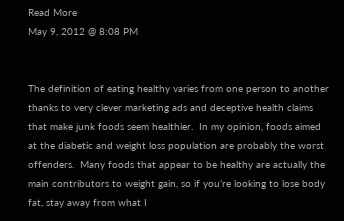Read More
May 9, 2012 @ 8:08 PM


The definition of eating healthy varies from one person to another thanks to very clever marketing ads and deceptive health claims that make junk foods seem healthier.  In my opinion, foods aimed at the diabetic and weight loss population are probably the worst offenders.  Many foods that appear to be healthy are actually the main contributors to weight gain, so if you’re looking to lose body fat, stay away from what I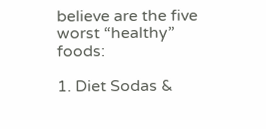believe are the five worst “healthy” foods:

1. Diet Sodas &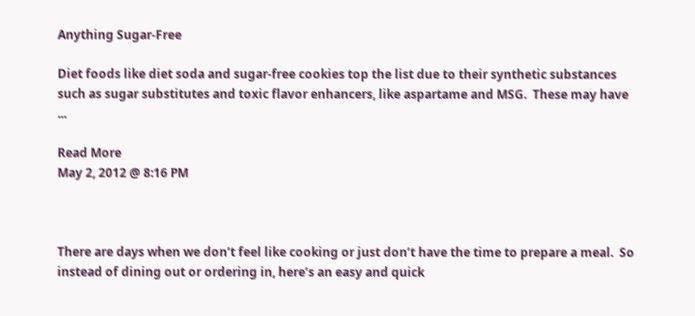Anything Sugar-Free

Diet foods like diet soda and sugar-free cookies top the list due to their synthetic substances such as sugar substitutes and toxic flavor enhancers, like aspartame and MSG.  These may have ...

Read More
May 2, 2012 @ 8:16 PM



There are days when we don’t feel like cooking or just don’t have the time to prepare a meal.  So instead of dining out or ordering in, here’s an easy and quick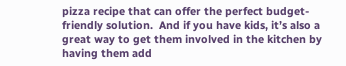pizza recipe that can offer the perfect budget-friendly solution.  And if you have kids, it’s also a great way to get them involved in the kitchen by having them add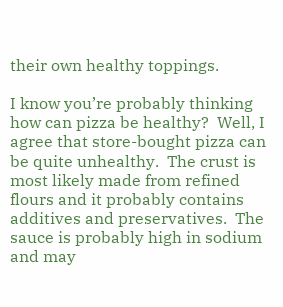their own healthy toppings.

I know you’re probably thinking how can pizza be healthy?  Well, I agree that store-bought pizza can be quite unhealthy.  The crust is most likely made from refined flours and it probably contains additives and preservatives.  The sauce is probably high in sodium and may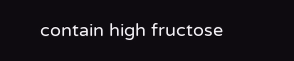contain high fructose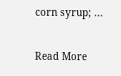corn syrup; ...

Read More